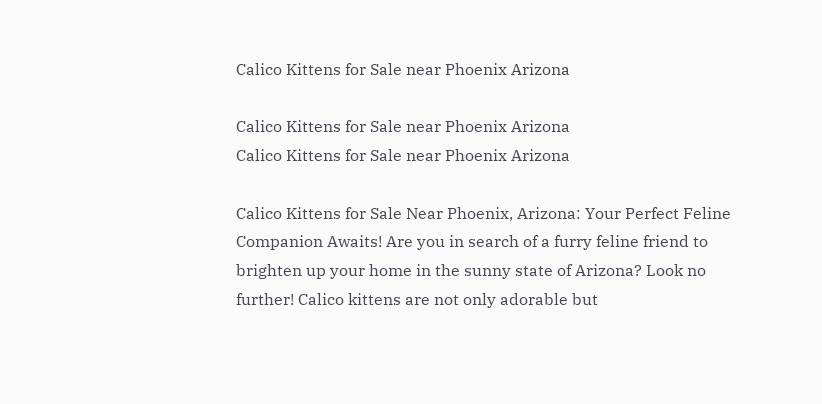Calico Kittens for Sale near Phoenix Arizona

Calico Kittens for Sale near Phoenix Arizona
Calico Kittens for Sale near Phoenix Arizona

Calico Kittens for Sale Near Phoenix, Arizona: Your Perfect Feline Companion Awaits! Are you in search of a furry feline friend to brighten up your home in the sunny state of Arizona? Look no further! Calico kittens are not only adorable but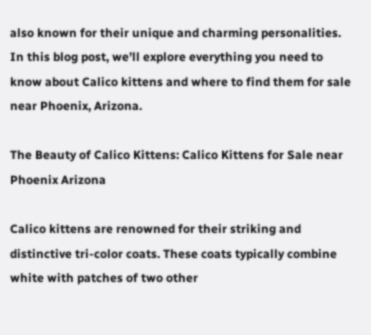also known for their unique and charming personalities. In this blog post, we’ll explore everything you need to know about Calico kittens and where to find them for sale near Phoenix, Arizona.

The Beauty of Calico Kittens: Calico Kittens for Sale near Phoenix Arizona

Calico kittens are renowned for their striking and distinctive tri-color coats. These coats typically combine white with patches of two other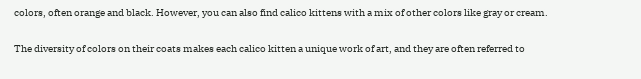colors, often orange and black. However, you can also find calico kittens with a mix of other colors like gray or cream.

The diversity of colors on their coats makes each calico kitten a unique work of art, and they are often referred to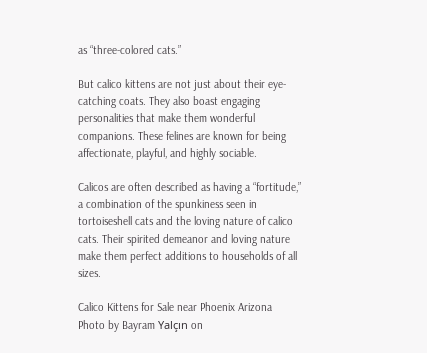as “three-colored cats.”

But calico kittens are not just about their eye-catching coats. They also boast engaging personalities that make them wonderful companions. These felines are known for being affectionate, playful, and highly sociable.

Calicos are often described as having a “fortitude,” a combination of the spunkiness seen in tortoiseshell cats and the loving nature of calico cats. Their spirited demeanor and loving nature make them perfect additions to households of all sizes.

Calico Kittens for Sale near Phoenix Arizona
Photo by Bayram Yalçın on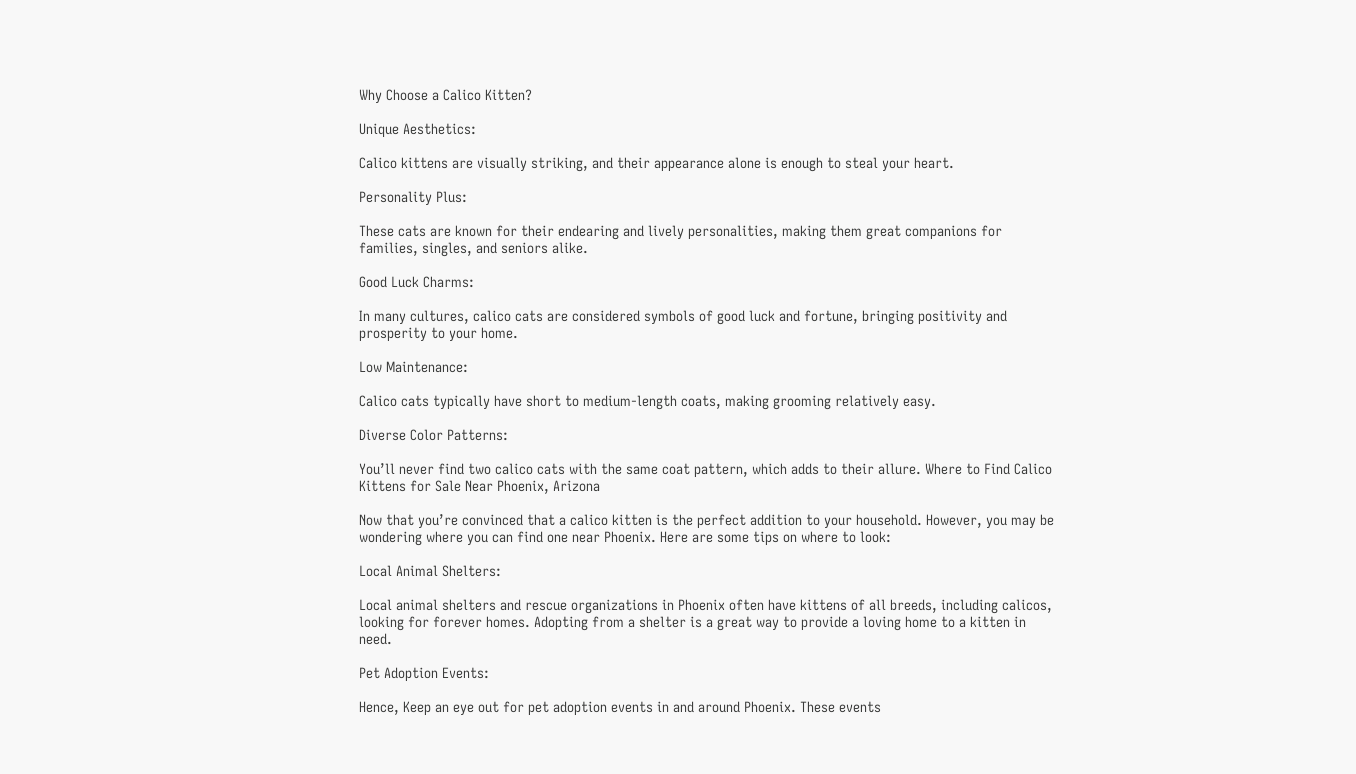Why Choose a Calico Kitten?

Unique Aesthetics:

Calico kittens are visually striking, and their appearance alone is enough to steal your heart.

Personality Plus:

These cats are known for their endearing and lively personalities, making them great companions for families, singles, and seniors alike.

Good Luck Charms:

In many cultures, calico cats are considered symbols of good luck and fortune, bringing positivity and prosperity to your home.

Low Maintenance:

Calico cats typically have short to medium-length coats, making grooming relatively easy.

Diverse Color Patterns:

You’ll never find two calico cats with the same coat pattern, which adds to their allure. Where to Find Calico Kittens for Sale Near Phoenix, Arizona

Now that you’re convinced that a calico kitten is the perfect addition to your household. However, you may be wondering where you can find one near Phoenix. Here are some tips on where to look:

Local Animal Shelters:

Local animal shelters and rescue organizations in Phoenix often have kittens of all breeds, including calicos, looking for forever homes. Adopting from a shelter is a great way to provide a loving home to a kitten in need.

Pet Adoption Events:

Hence, Keep an eye out for pet adoption events in and around Phoenix. These events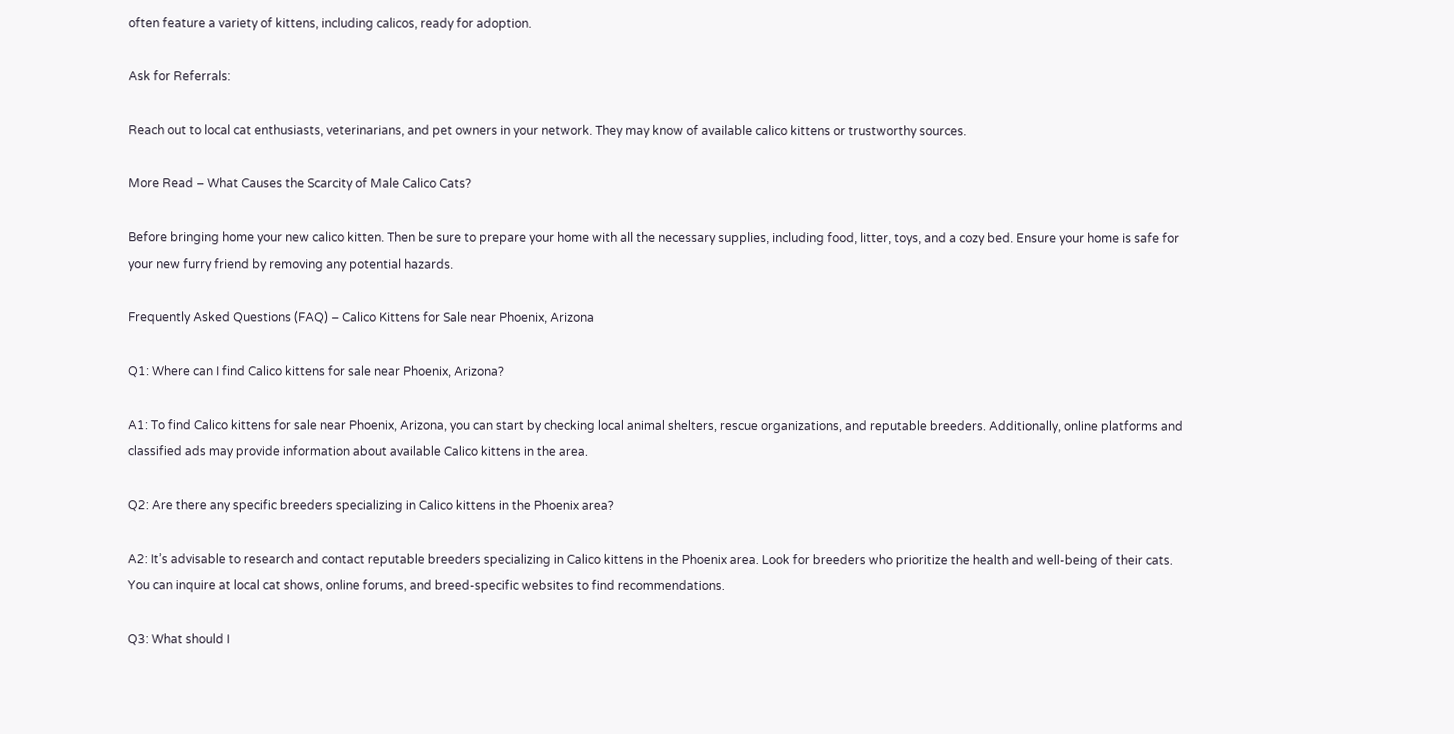often feature a variety of kittens, including calicos, ready for adoption.

Ask for Referrals:

Reach out to local cat enthusiasts, veterinarians, and pet owners in your network. They may know of available calico kittens or trustworthy sources.

More Read – What Causes the Scarcity of Male Calico Cats?

Before bringing home your new calico kitten. Then be sure to prepare your home with all the necessary supplies, including food, litter, toys, and a cozy bed. Ensure your home is safe for your new furry friend by removing any potential hazards.

Frequently Asked Questions (FAQ) – Calico Kittens for Sale near Phoenix, Arizona

Q1: Where can I find Calico kittens for sale near Phoenix, Arizona?

A1: To find Calico kittens for sale near Phoenix, Arizona, you can start by checking local animal shelters, rescue organizations, and reputable breeders. Additionally, online platforms and classified ads may provide information about available Calico kittens in the area.

Q2: Are there any specific breeders specializing in Calico kittens in the Phoenix area?

A2: It’s advisable to research and contact reputable breeders specializing in Calico kittens in the Phoenix area. Look for breeders who prioritize the health and well-being of their cats. You can inquire at local cat shows, online forums, and breed-specific websites to find recommendations.

Q3: What should I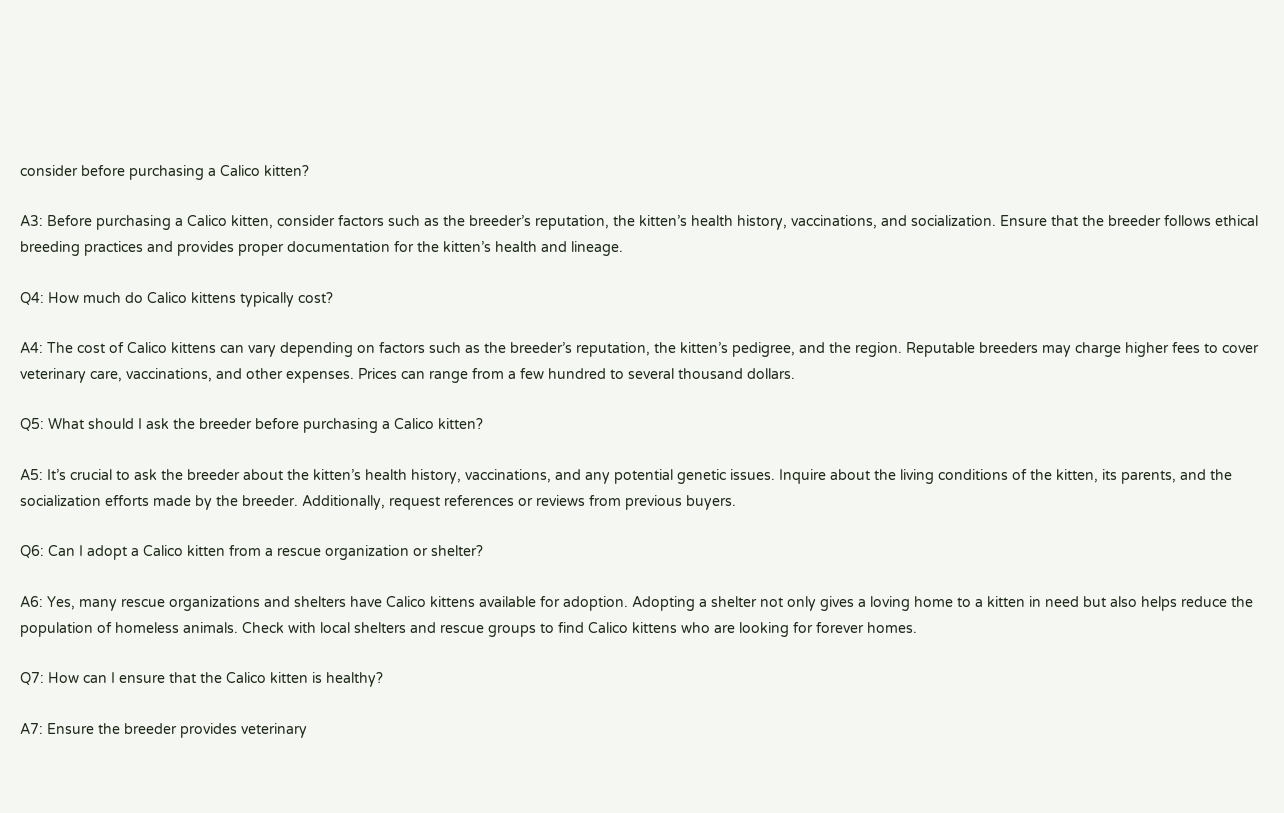consider before purchasing a Calico kitten?

A3: Before purchasing a Calico kitten, consider factors such as the breeder’s reputation, the kitten’s health history, vaccinations, and socialization. Ensure that the breeder follows ethical breeding practices and provides proper documentation for the kitten’s health and lineage.

Q4: How much do Calico kittens typically cost?

A4: The cost of Calico kittens can vary depending on factors such as the breeder’s reputation, the kitten’s pedigree, and the region. Reputable breeders may charge higher fees to cover veterinary care, vaccinations, and other expenses. Prices can range from a few hundred to several thousand dollars.

Q5: What should I ask the breeder before purchasing a Calico kitten?

A5: It’s crucial to ask the breeder about the kitten’s health history, vaccinations, and any potential genetic issues. Inquire about the living conditions of the kitten, its parents, and the socialization efforts made by the breeder. Additionally, request references or reviews from previous buyers.

Q6: Can I adopt a Calico kitten from a rescue organization or shelter?

A6: Yes, many rescue organizations and shelters have Calico kittens available for adoption. Adopting a shelter not only gives a loving home to a kitten in need but also helps reduce the population of homeless animals. Check with local shelters and rescue groups to find Calico kittens who are looking for forever homes.

Q7: How can I ensure that the Calico kitten is healthy?

A7: Ensure the breeder provides veterinary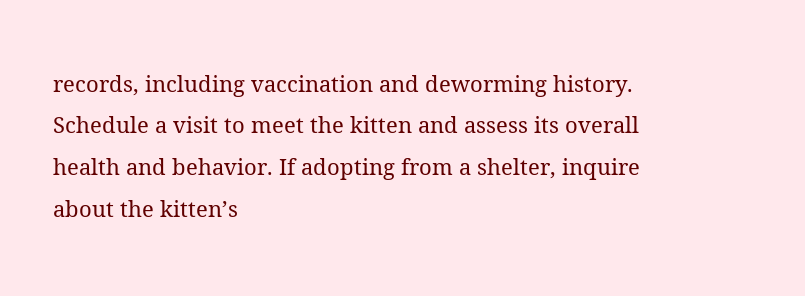records, including vaccination and deworming history. Schedule a visit to meet the kitten and assess its overall health and behavior. If adopting from a shelter, inquire about the kitten’s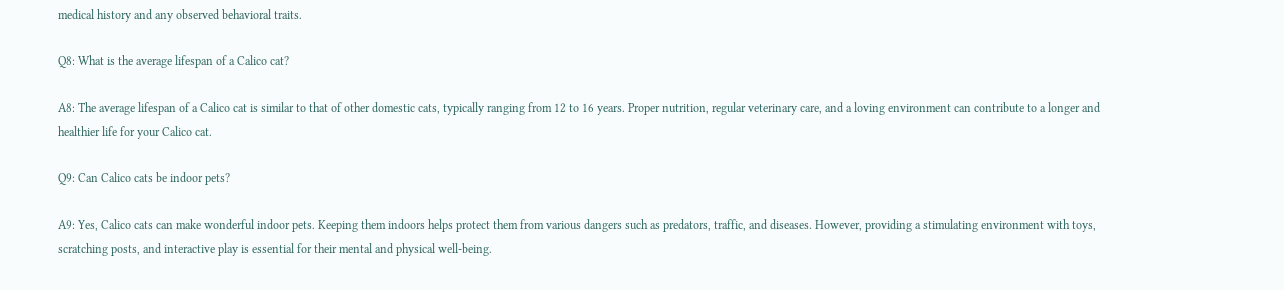medical history and any observed behavioral traits.

Q8: What is the average lifespan of a Calico cat?

A8: The average lifespan of a Calico cat is similar to that of other domestic cats, typically ranging from 12 to 16 years. Proper nutrition, regular veterinary care, and a loving environment can contribute to a longer and healthier life for your Calico cat.

Q9: Can Calico cats be indoor pets?

A9: Yes, Calico cats can make wonderful indoor pets. Keeping them indoors helps protect them from various dangers such as predators, traffic, and diseases. However, providing a stimulating environment with toys, scratching posts, and interactive play is essential for their mental and physical well-being.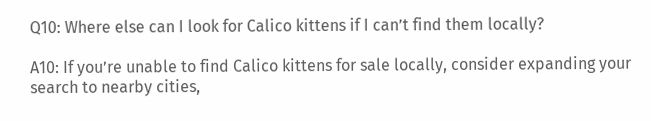Q10: Where else can I look for Calico kittens if I can’t find them locally?

A10: If you’re unable to find Calico kittens for sale locally, consider expanding your search to nearby cities,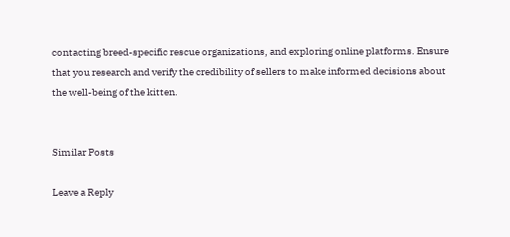contacting breed-specific rescue organizations, and exploring online platforms. Ensure that you research and verify the credibility of sellers to make informed decisions about the well-being of the kitten.


Similar Posts

Leave a Reply